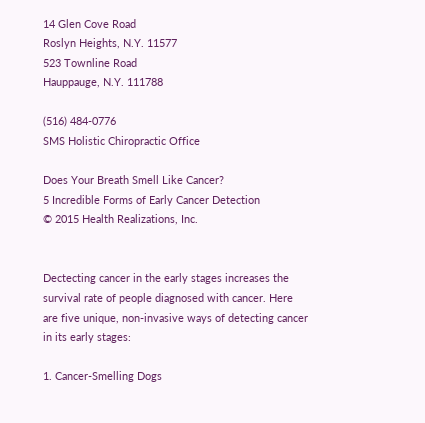14 Glen Cove Road
Roslyn Heights, N.Y. 11577
523 Townline Road
Hauppauge, N.Y. 111788

(516) 484-0776
SMS Holistic Chiropractic Office

Does Your Breath Smell Like Cancer?
5 Incredible Forms of Early Cancer Detection
© 2015 Health Realizations, Inc.


Dectecting cancer in the early stages increases the survival rate of people diagnosed with cancer. Here are five unique, non-invasive ways of detecting cancer in its early stages:

1. Cancer-Smelling Dogs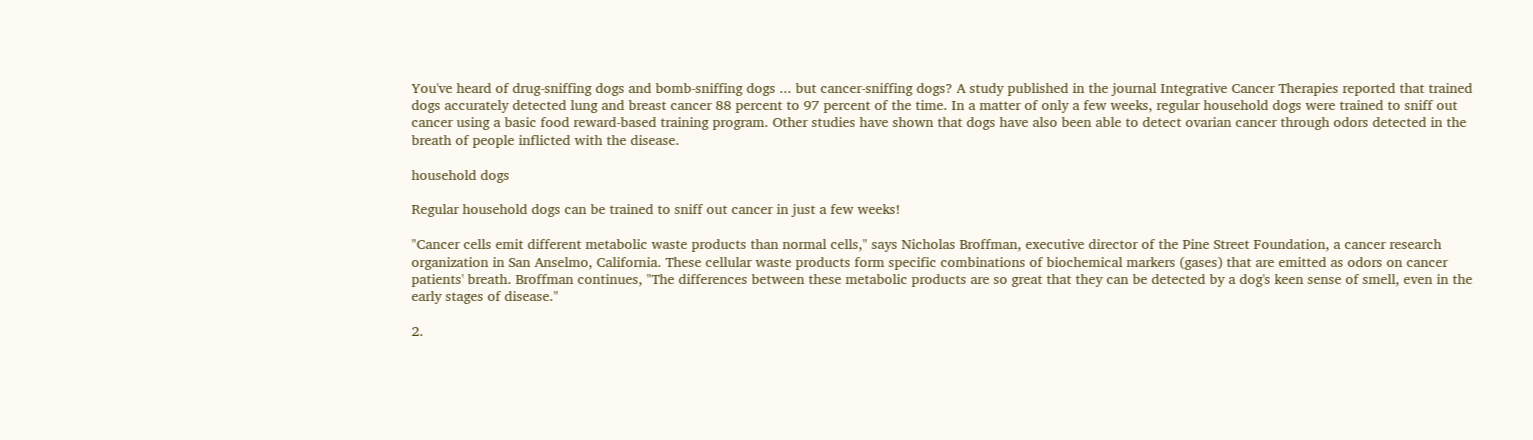You've heard of drug-sniffing dogs and bomb-sniffing dogs ... but cancer-sniffing dogs? A study published in the journal Integrative Cancer Therapies reported that trained dogs accurately detected lung and breast cancer 88 percent to 97 percent of the time. In a matter of only a few weeks, regular household dogs were trained to sniff out cancer using a basic food reward-based training program. Other studies have shown that dogs have also been able to detect ovarian cancer through odors detected in the breath of people inflicted with the disease.

household dogs

Regular household dogs can be trained to sniff out cancer in just a few weeks!

"Cancer cells emit different metabolic waste products than normal cells," says Nicholas Broffman, executive director of the Pine Street Foundation, a cancer research organization in San Anselmo, California. These cellular waste products form specific combinations of biochemical markers (gases) that are emitted as odors on cancer patients' breath. Broffman continues, "The differences between these metabolic products are so great that they can be detected by a dog's keen sense of smell, even in the early stages of disease."

2.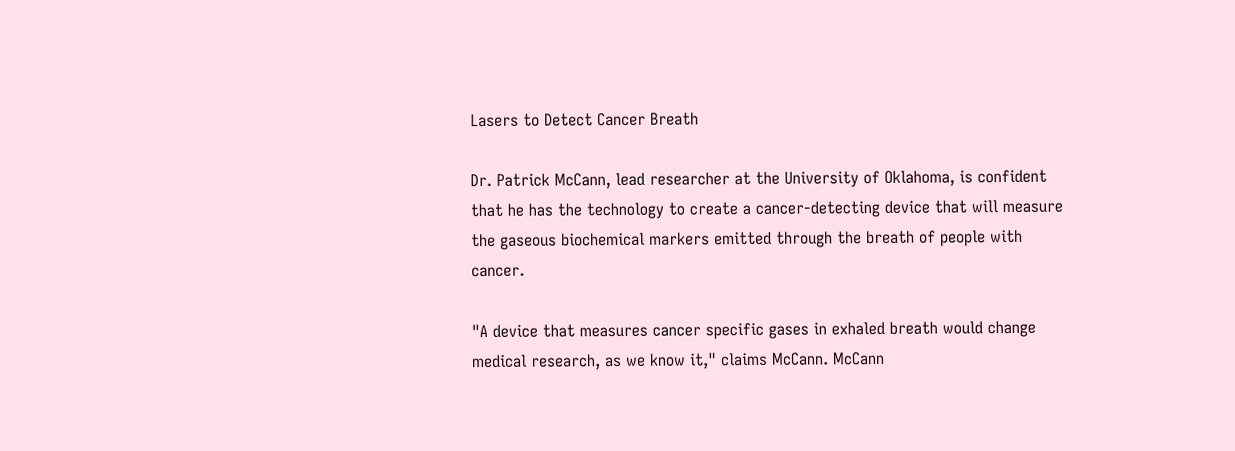Lasers to Detect Cancer Breath

Dr. Patrick McCann, lead researcher at the University of Oklahoma, is confident that he has the technology to create a cancer-detecting device that will measure the gaseous biochemical markers emitted through the breath of people with cancer.

"A device that measures cancer specific gases in exhaled breath would change medical research, as we know it," claims McCann. McCann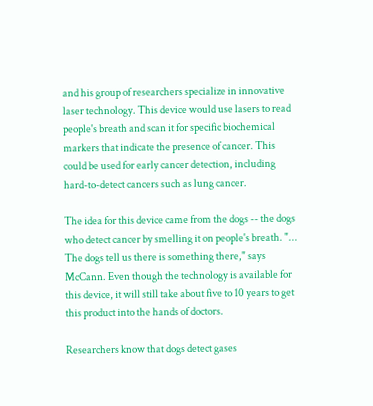and his group of researchers specialize in innovative laser technology. This device would use lasers to read people's breath and scan it for specific biochemical markers that indicate the presence of cancer. This could be used for early cancer detection, including hard-to-detect cancers such as lung cancer.

The idea for this device came from the dogs -- the dogs who detect cancer by smelling it on people's breath. "... The dogs tell us there is something there," says McCann. Even though the technology is available for this device, it will still take about five to 10 years to get this product into the hands of doctors.

Researchers know that dogs detect gases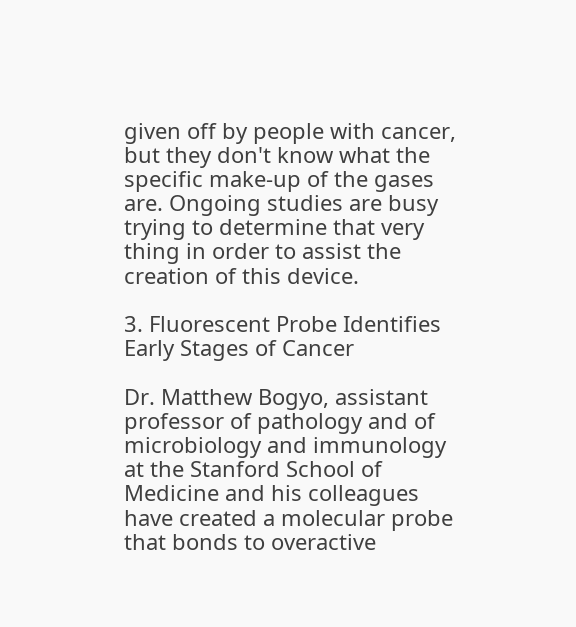given off by people with cancer, but they don't know what the specific make-up of the gases are. Ongoing studies are busy trying to determine that very thing in order to assist the creation of this device.

3. Fluorescent Probe Identifies Early Stages of Cancer

Dr. Matthew Bogyo, assistant professor of pathology and of microbiology and immunology at the Stanford School of Medicine and his colleagues have created a molecular probe that bonds to overactive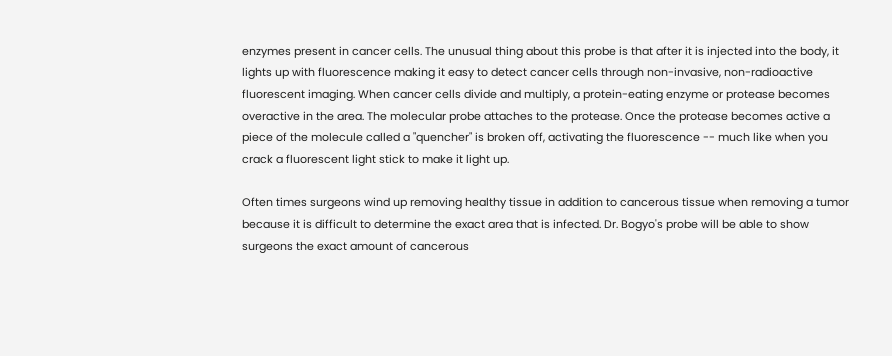enzymes present in cancer cells. The unusual thing about this probe is that after it is injected into the body, it lights up with fluorescence making it easy to detect cancer cells through non-invasive, non-radioactive fluorescent imaging. When cancer cells divide and multiply, a protein-eating enzyme or protease becomes overactive in the area. The molecular probe attaches to the protease. Once the protease becomes active a piece of the molecule called a "quencher" is broken off, activating the fluorescence -- much like when you crack a fluorescent light stick to make it light up.

Often times surgeons wind up removing healthy tissue in addition to cancerous tissue when removing a tumor because it is difficult to determine the exact area that is infected. Dr. Bogyo's probe will be able to show surgeons the exact amount of cancerous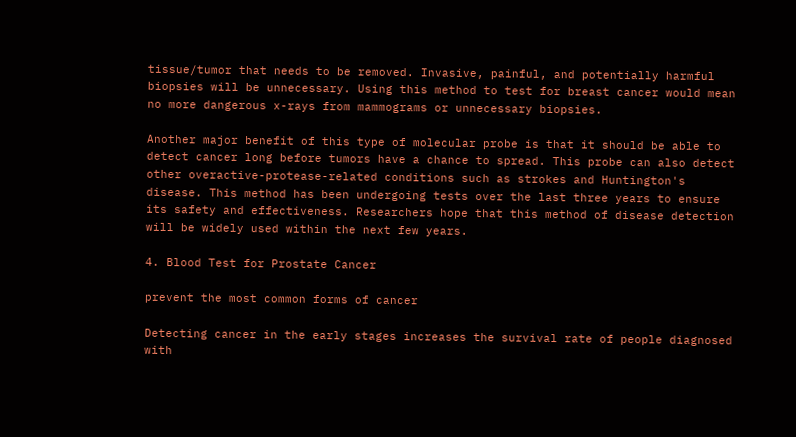tissue/tumor that needs to be removed. Invasive, painful, and potentially harmful biopsies will be unnecessary. Using this method to test for breast cancer would mean no more dangerous x-rays from mammograms or unnecessary biopsies.

Another major benefit of this type of molecular probe is that it should be able to detect cancer long before tumors have a chance to spread. This probe can also detect other overactive-protease-related conditions such as strokes and Huntington's disease. This method has been undergoing tests over the last three years to ensure its safety and effectiveness. Researchers hope that this method of disease detection will be widely used within the next few years.

4. Blood Test for Prostate Cancer

prevent the most common forms of cancer

Detecting cancer in the early stages increases the survival rate of people diagnosed with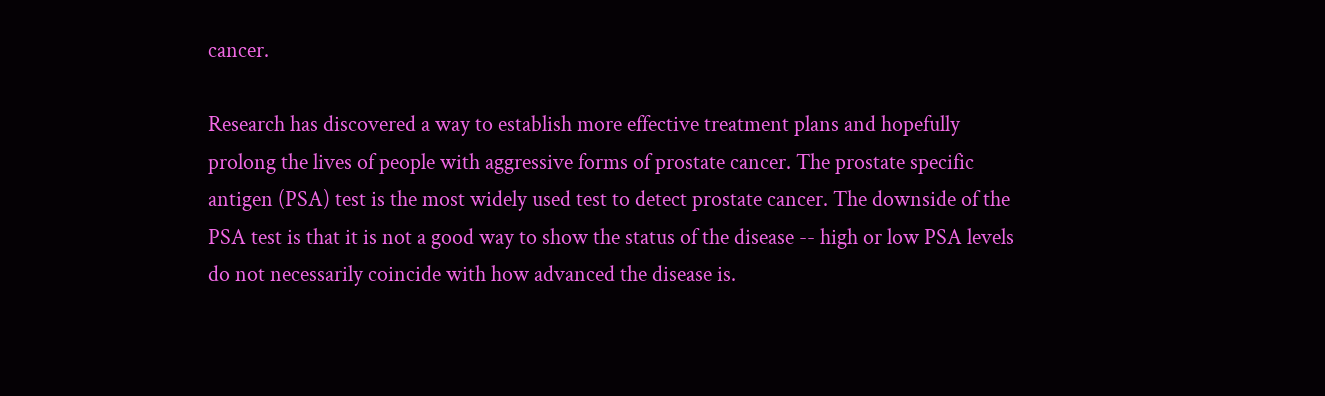cancer.

Research has discovered a way to establish more effective treatment plans and hopefully prolong the lives of people with aggressive forms of prostate cancer. The prostate specific antigen (PSA) test is the most widely used test to detect prostate cancer. The downside of the PSA test is that it is not a good way to show the status of the disease -- high or low PSA levels do not necessarily coincide with how advanced the disease is.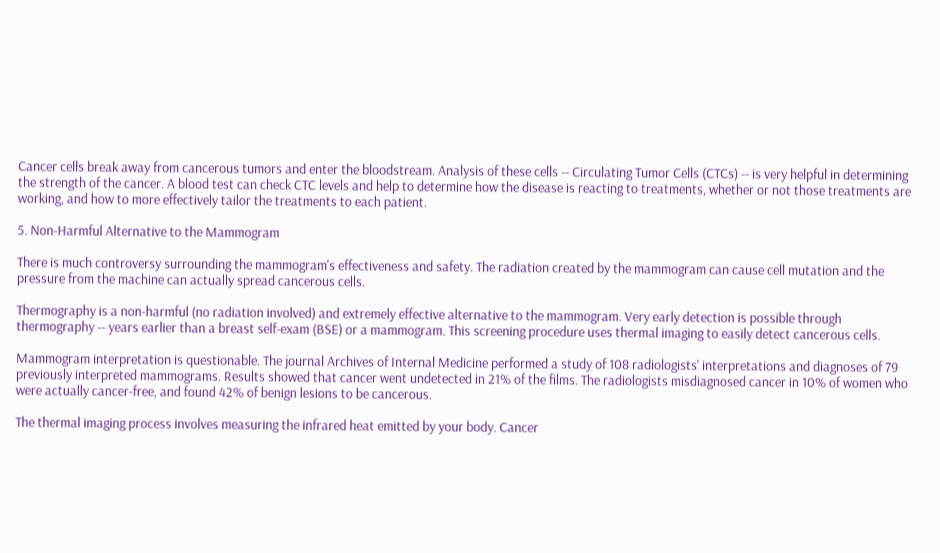Cancer cells break away from cancerous tumors and enter the bloodstream. Analysis of these cells -- Circulating Tumor Cells (CTCs) -- is very helpful in determining the strength of the cancer. A blood test can check CTC levels and help to determine how the disease is reacting to treatments, whether or not those treatments are working, and how to more effectively tailor the treatments to each patient.

5. Non-Harmful Alternative to the Mammogram

There is much controversy surrounding the mammogram's effectiveness and safety. The radiation created by the mammogram can cause cell mutation and the pressure from the machine can actually spread cancerous cells.

Thermography is a non-harmful (no radiation involved) and extremely effective alternative to the mammogram. Very early detection is possible through thermography -- years earlier than a breast self-exam (BSE) or a mammogram. This screening procedure uses thermal imaging to easily detect cancerous cells.

Mammogram interpretation is questionable. The journal Archives of Internal Medicine performed a study of 108 radiologists' interpretations and diagnoses of 79 previously interpreted mammograms. Results showed that cancer went undetected in 21% of the films. The radiologists misdiagnosed cancer in 10% of women who were actually cancer-free, and found 42% of benign lesions to be cancerous.

The thermal imaging process involves measuring the infrared heat emitted by your body. Cancer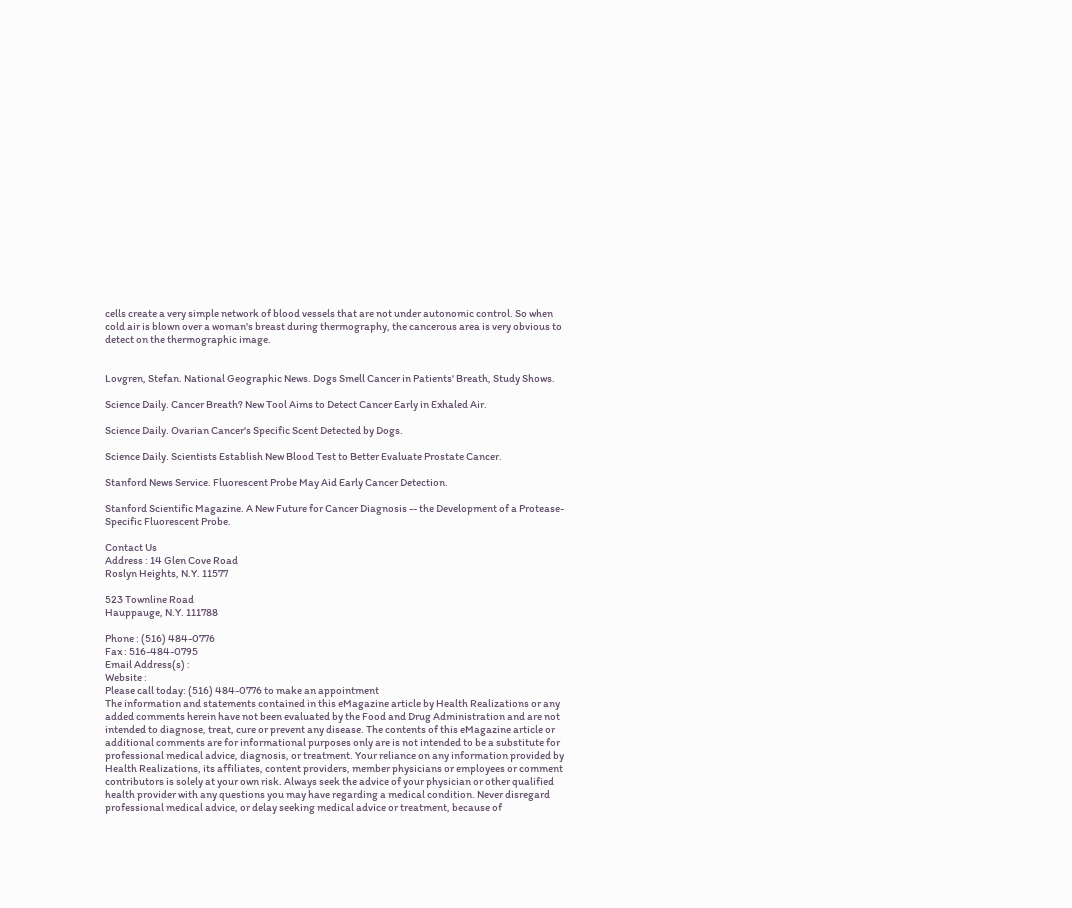cells create a very simple network of blood vessels that are not under autonomic control. So when cold air is blown over a woman's breast during thermography, the cancerous area is very obvious to detect on the thermographic image.


Lovgren, Stefan. National Geographic News. Dogs Smell Cancer in Patients' Breath, Study Shows.

Science Daily. Cancer Breath? New Tool Aims to Detect Cancer Early in Exhaled Air.

Science Daily. Ovarian Cancer's Specific Scent Detected by Dogs.

Science Daily. Scientists Establish New Blood Test to Better Evaluate Prostate Cancer.

Stanford News Service. Fluorescent Probe May Aid Early Cancer Detection.

Stanford Scientific Magazine. A New Future for Cancer Diagnosis -- the Development of a Protease-Specific Fluorescent Probe.

Contact Us
Address : 14 Glen Cove Road
Roslyn Heights, N.Y. 11577

523 Townline Road
Hauppauge, N.Y. 111788

Phone : (516) 484-0776
Fax : 516-484-0795
Email Address(s) :
Website :
Please call today: (516) 484-0776 to make an appointment
The information and statements contained in this eMagazine article by Health Realizations or any added comments herein have not been evaluated by the Food and Drug Administration and are not intended to diagnose, treat, cure or prevent any disease. The contents of this eMagazine article or additional comments are for informational purposes only are is not intended to be a substitute for professional medical advice, diagnosis, or treatment. Your reliance on any information provided by Health Realizations, its affiliates, content providers, member physicians or employees or comment contributors is solely at your own risk. Always seek the advice of your physician or other qualified health provider with any questions you may have regarding a medical condition. Never disregard professional medical advice, or delay seeking medical advice or treatment, because of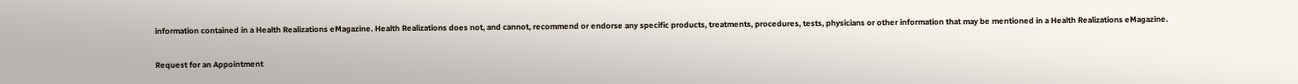information contained in a Health Realizations eMagazine. Health Realizations does not, and cannot, recommend or endorse any specific products, treatments, procedures, tests, physicians or other information that may be mentioned in a Health Realizations eMagazine.

Request for an Appointment